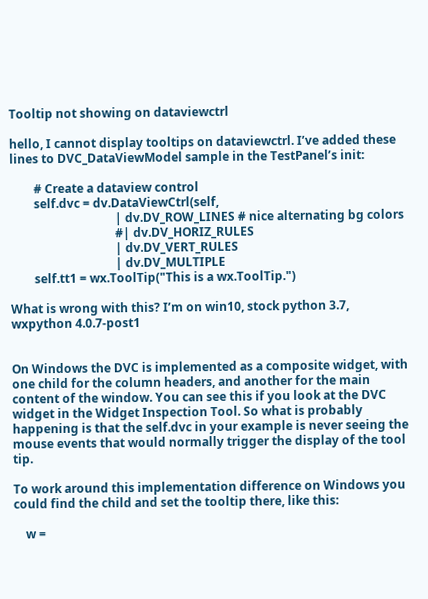Tooltip not showing on dataviewctrl

hello, I cannot display tooltips on dataviewctrl. I’ve added these lines to DVC_DataViewModel sample in the TestPanel’s init:

        # Create a dataview control
        self.dvc = dv.DataViewCtrl(self,
                                   | dv.DV_ROW_LINES # nice alternating bg colors
                                   #| dv.DV_HORIZ_RULES
                                   | dv.DV_VERT_RULES
                                   | dv.DV_MULTIPLE
        self.tt1 = wx.ToolTip("This is a wx.ToolTip.")

What is wrong with this? I’m on win10, stock python 3.7, wxpython 4.0.7-post1


On Windows the DVC is implemented as a composite widget, with one child for the column headers, and another for the main content of the window. You can see this if you look at the DVC widget in the Widget Inspection Tool. So what is probably happening is that the self.dvc in your example is never seeing the mouse events that would normally trigger the display of the tool tip.

To work around this implementation difference on Windows you could find the child and set the tooltip there, like this:

    w =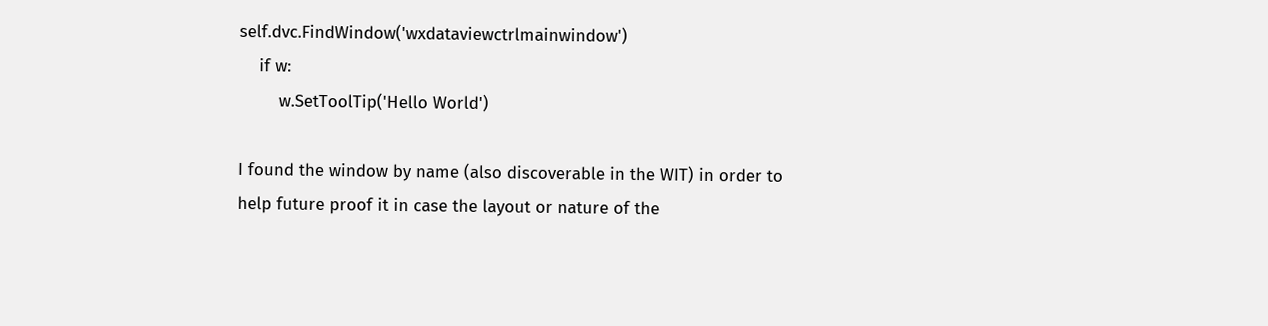self.dvc.FindWindow('wxdataviewctrlmainwindow')
    if w:
        w.SetToolTip('Hello World')

I found the window by name (also discoverable in the WIT) in order to help future proof it in case the layout or nature of the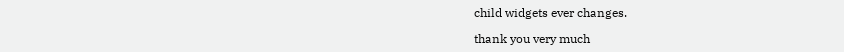child widgets ever changes.

thank you very much